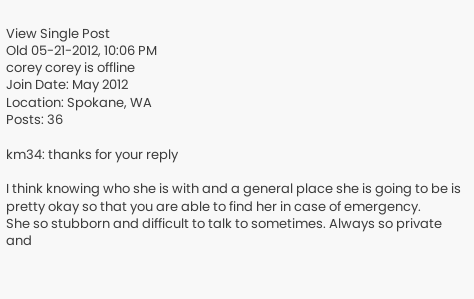View Single Post
Old 05-21-2012, 10:06 PM
corey corey is offline
Join Date: May 2012
Location: Spokane, WA
Posts: 36

km34: thanks for your reply

I think knowing who she is with and a general place she is going to be is pretty okay so that you are able to find her in case of emergency.
She so stubborn and difficult to talk to sometimes. Always so private and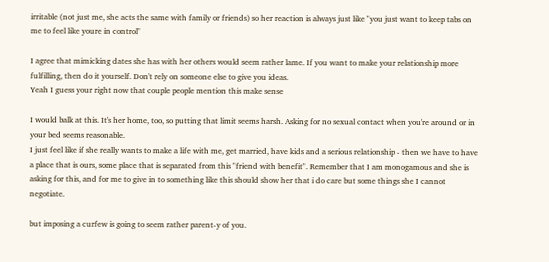irritable (not just me, she acts the same with family or friends) so her reaction is always just like "you just want to keep tabs on me to feel like youre in control"

I agree that mimicking dates she has with her others would seem rather lame. If you want to make your relationship more fulfilling, then do it yourself. Don't rely on someone else to give you ideas.
Yeah I guess your right now that couple people mention this make sense

I would balk at this. It's her home, too, so putting that limit seems harsh. Asking for no sexual contact when you're around or in your bed seems reasonable.
I just feel like if she really wants to make a life with me, get married, have kids and a serious relationship - then we have to have a place that is ours, some place that is separated from this "friend with benefit". Remember that I am monogamous and she is asking for this, and for me to give in to something like this should show her that i do care but some things she I cannot negotiate.

but imposing a curfew is going to seem rather parent-y of you.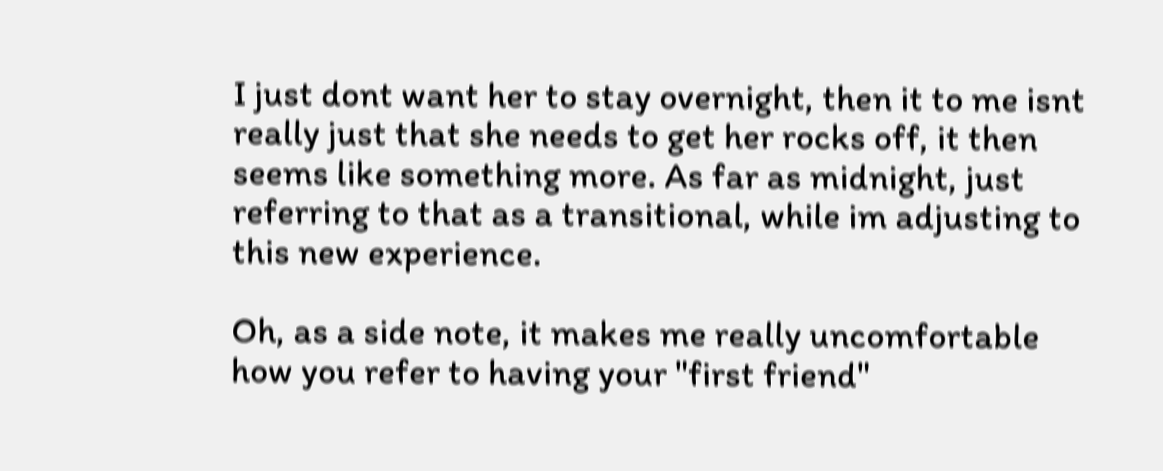I just dont want her to stay overnight, then it to me isnt really just that she needs to get her rocks off, it then seems like something more. As far as midnight, just referring to that as a transitional, while im adjusting to this new experience.

Oh, as a side note, it makes me really uncomfortable how you refer to having your "first friend"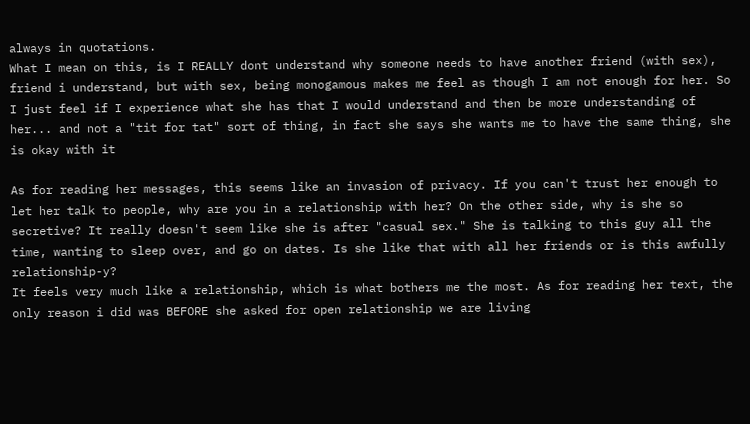always in quotations.
What I mean on this, is I REALLY dont understand why someone needs to have another friend (with sex), friend i understand, but with sex, being monogamous makes me feel as though I am not enough for her. So I just feel if I experience what she has that I would understand and then be more understanding of her... and not a "tit for tat" sort of thing, in fact she says she wants me to have the same thing, she is okay with it

As for reading her messages, this seems like an invasion of privacy. If you can't trust her enough to let her talk to people, why are you in a relationship with her? On the other side, why is she so secretive? It really doesn't seem like she is after "casual sex." She is talking to this guy all the time, wanting to sleep over, and go on dates. Is she like that with all her friends or is this awfully relationship-y?
It feels very much like a relationship, which is what bothers me the most. As for reading her text, the only reason i did was BEFORE she asked for open relationship we are living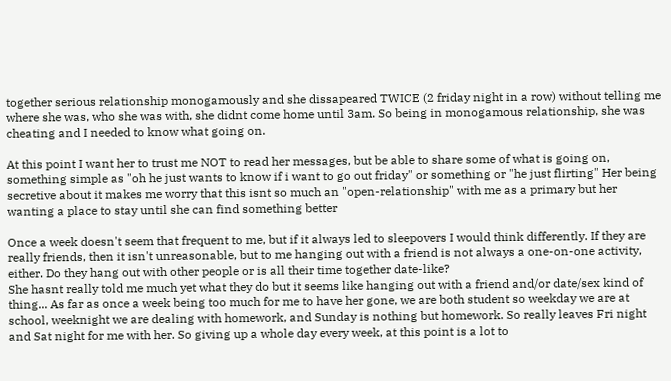together serious relationship monogamously and she dissapeared TWICE (2 friday night in a row) without telling me where she was, who she was with, she didnt come home until 3am. So being in monogamous relationship, she was cheating and I needed to know what going on.

At this point I want her to trust me NOT to read her messages, but be able to share some of what is going on, something simple as "oh he just wants to know if i want to go out friday" or something or "he just flirting" Her being secretive about it makes me worry that this isnt so much an "open-relationship" with me as a primary but her wanting a place to stay until she can find something better

Once a week doesn't seem that frequent to me, but if it always led to sleepovers I would think differently. If they are really friends, then it isn't unreasonable, but to me hanging out with a friend is not always a one-on-one activity, either. Do they hang out with other people or is all their time together date-like?
She hasnt really told me much yet what they do but it seems like hanging out with a friend and/or date/sex kind of thing... As far as once a week being too much for me to have her gone, we are both student so weekday we are at school, weeknight we are dealing with homework, and Sunday is nothing but homework. So really leaves Fri night and Sat night for me with her. So giving up a whole day every week, at this point is a lot to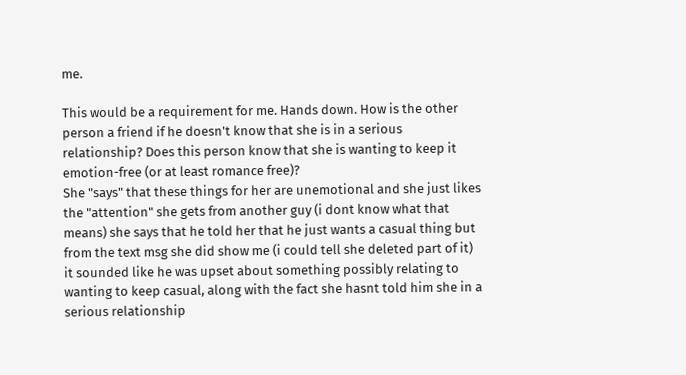me.

This would be a requirement for me. Hands down. How is the other person a friend if he doesn't know that she is in a serious relationship? Does this person know that she is wanting to keep it emotion-free (or at least romance free)?
She "says" that these things for her are unemotional and she just likes the "attention" she gets from another guy (i dont know what that means) she says that he told her that he just wants a casual thing but from the text msg she did show me (i could tell she deleted part of it) it sounded like he was upset about something possibly relating to wanting to keep casual, along with the fact she hasnt told him she in a serious relationship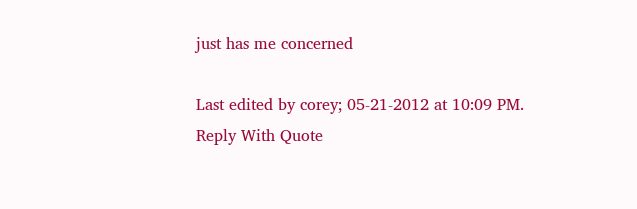just has me concerned

Last edited by corey; 05-21-2012 at 10:09 PM.
Reply With Quote